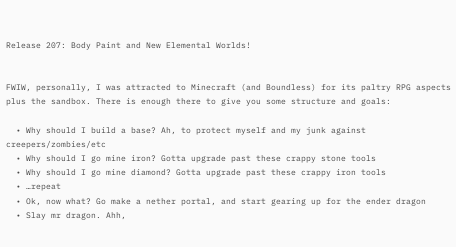Release 207: Body Paint and New Elemental Worlds!


FWIW, personally, I was attracted to Minecraft (and Boundless) for its paltry RPG aspects plus the sandbox. There is enough there to give you some structure and goals:

  • Why should I build a base? Ah, to protect myself and my junk against creepers/zombies/etc
  • Why should I go mine iron? Gotta upgrade past these crappy stone tools
  • Why should I go mine diamond? Gotta upgrade past these crappy iron tools
  • …repeat
  • Ok, now what? Go make a nether portal, and start gearing up for the ender dragon
  • Slay mr dragon. Ahh,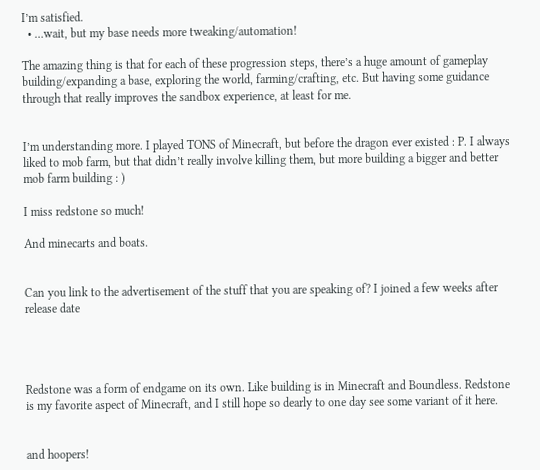I’m satisfied.
  • …wait, but my base needs more tweaking/automation!

The amazing thing is that for each of these progression steps, there’s a huge amount of gameplay building/expanding a base, exploring the world, farming/crafting, etc. But having some guidance through that really improves the sandbox experience, at least for me.


I’m understanding more. I played TONS of Minecraft, but before the dragon ever existed : P. I always liked to mob farm, but that didn’t really involve killing them, but more building a bigger and better mob farm building : )

I miss redstone so much!

And minecarts and boats.


Can you link to the advertisement of the stuff that you are speaking of? I joined a few weeks after release date




Redstone was a form of endgame on its own. Like building is in Minecraft and Boundless. Redstone is my favorite aspect of Minecraft, and I still hope so dearly to one day see some variant of it here.


and hoopers!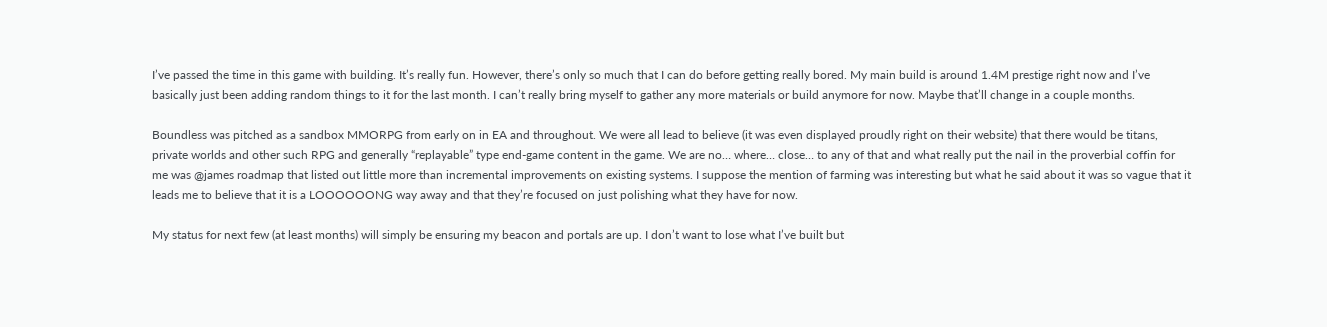I’ve passed the time in this game with building. It’s really fun. However, there’s only so much that I can do before getting really bored. My main build is around 1.4M prestige right now and I’ve basically just been adding random things to it for the last month. I can’t really bring myself to gather any more materials or build anymore for now. Maybe that’ll change in a couple months.

Boundless was pitched as a sandbox MMORPG from early on in EA and throughout. We were all lead to believe (it was even displayed proudly right on their website) that there would be titans, private worlds and other such RPG and generally “replayable” type end-game content in the game. We are no… where… close… to any of that and what really put the nail in the proverbial coffin for me was @james roadmap that listed out little more than incremental improvements on existing systems. I suppose the mention of farming was interesting but what he said about it was so vague that it leads me to believe that it is a LOOOOOONG way away and that they’re focused on just polishing what they have for now.

My status for next few (at least months) will simply be ensuring my beacon and portals are up. I don’t want to lose what I’ve built but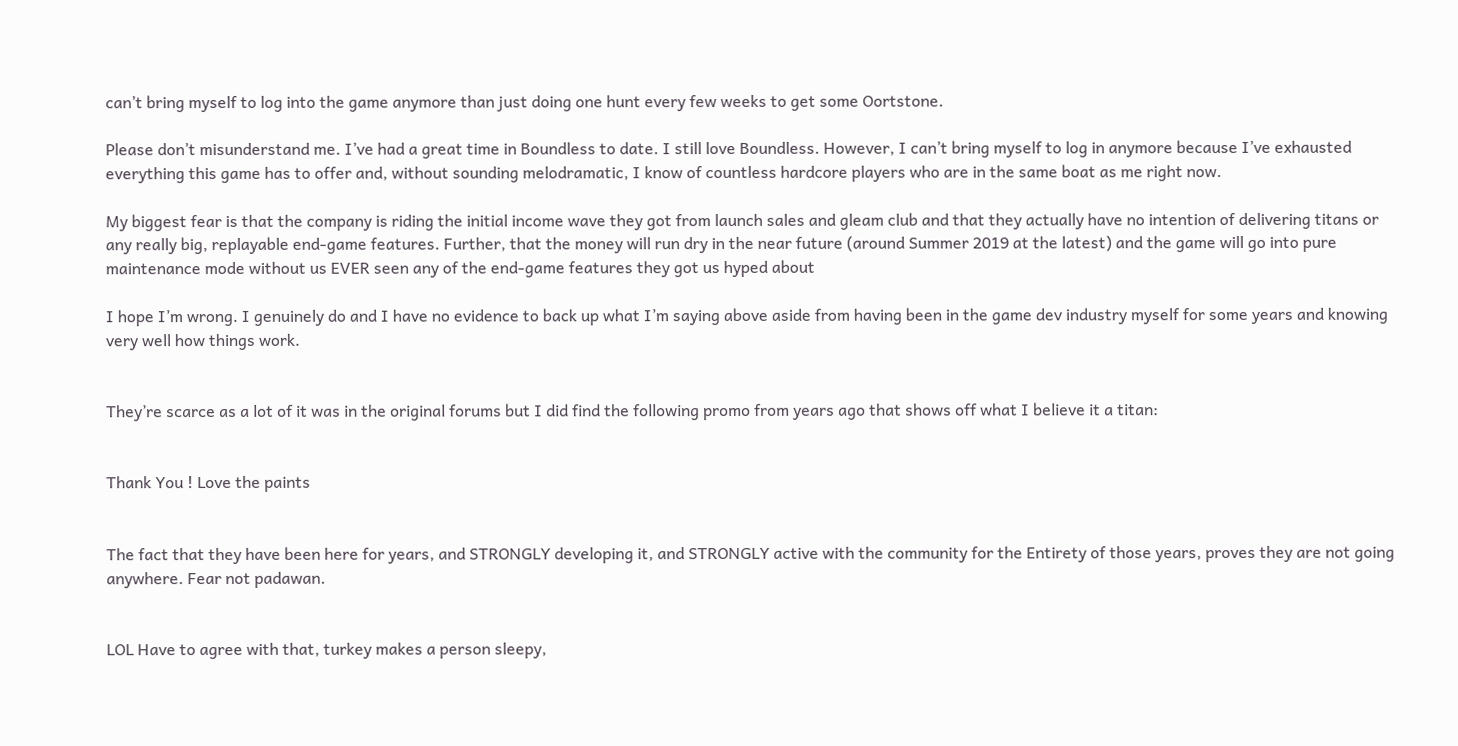can’t bring myself to log into the game anymore than just doing one hunt every few weeks to get some Oortstone.

Please don’t misunderstand me. I’ve had a great time in Boundless to date. I still love Boundless. However, I can’t bring myself to log in anymore because I’ve exhausted everything this game has to offer and, without sounding melodramatic, I know of countless hardcore players who are in the same boat as me right now.

My biggest fear is that the company is riding the initial income wave they got from launch sales and gleam club and that they actually have no intention of delivering titans or any really big, replayable end-game features. Further, that the money will run dry in the near future (around Summer 2019 at the latest) and the game will go into pure maintenance mode without us EVER seen any of the end-game features they got us hyped about

I hope I’m wrong. I genuinely do and I have no evidence to back up what I’m saying above aside from having been in the game dev industry myself for some years and knowing very well how things work.


They’re scarce as a lot of it was in the original forums but I did find the following promo from years ago that shows off what I believe it a titan:


Thank You ! Love the paints


The fact that they have been here for years, and STRONGLY developing it, and STRONGLY active with the community for the Entirety of those years, proves they are not going anywhere. Fear not padawan.


LOL Have to agree with that, turkey makes a person sleepy,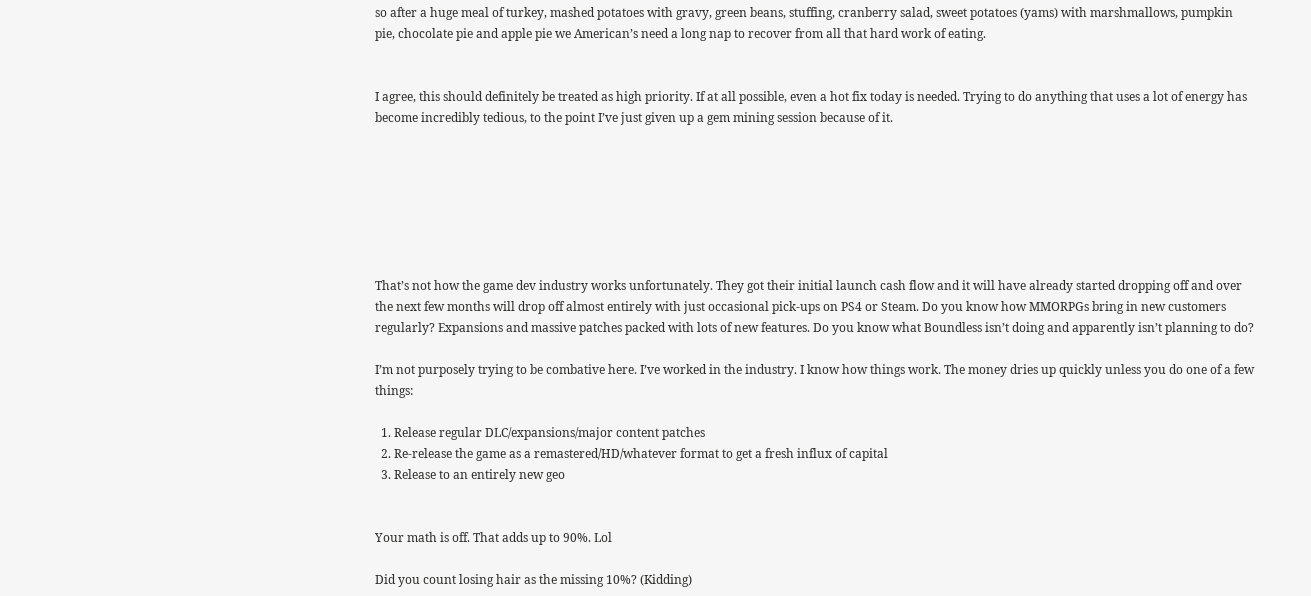so after a huge meal of turkey, mashed potatoes with gravy, green beans, stuffing, cranberry salad, sweet potatoes (yams) with marshmallows, pumpkin pie, chocolate pie and apple pie we American’s need a long nap to recover from all that hard work of eating.


I agree, this should definitely be treated as high priority. If at all possible, even a hot fix today is needed. Trying to do anything that uses a lot of energy has become incredibly tedious, to the point I’ve just given up a gem mining session because of it.







That’s not how the game dev industry works unfortunately. They got their initial launch cash flow and it will have already started dropping off and over the next few months will drop off almost entirely with just occasional pick-ups on PS4 or Steam. Do you know how MMORPGs bring in new customers regularly? Expansions and massive patches packed with lots of new features. Do you know what Boundless isn’t doing and apparently isn’t planning to do?

I’m not purposely trying to be combative here. I’ve worked in the industry. I know how things work. The money dries up quickly unless you do one of a few things:

  1. Release regular DLC/expansions/major content patches
  2. Re-release the game as a remastered/HD/whatever format to get a fresh influx of capital
  3. Release to an entirely new geo


Your math is off. That adds up to 90%. Lol

Did you count losing hair as the missing 10%? (Kidding)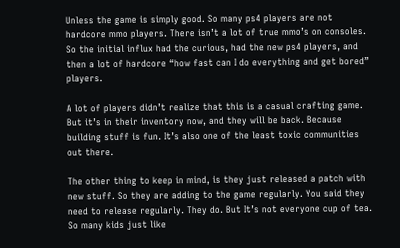Unless the game is simply good. So many ps4 players are not hardcore mmo players. There isn’t a lot of true mmo’s on consoles. So the initial influx had the curious, had the new ps4 players, and then a lot of hardcore “how fast can I do everything and get bored” players.

A lot of players didn’t realize that this is a casual crafting game. But it’s in their inventory now, and they will be back. Because building stuff is fun. It’s also one of the least toxic communities out there.

The other thing to keep in mind, is they just released a patch with new stuff. So they are adding to the game regularly. You said they need to release regularly. They do. But It’s not everyone cup of tea. So many kids just like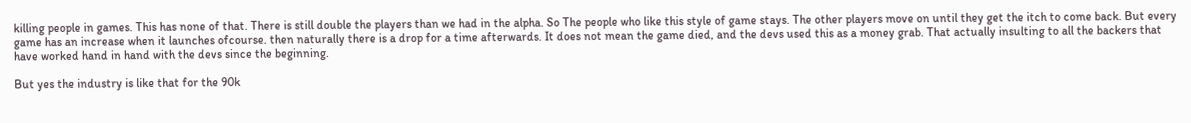killing people in games. This has none of that. There is still double the players than we had in the alpha. So The people who like this style of game stays. The other players move on until they get the itch to come back. But every game has an increase when it launches ofcourse. then naturally there is a drop for a time afterwards. It does not mean the game died, and the devs used this as a money grab. That actually insulting to all the backers that have worked hand in hand with the devs since the beginning.

But yes the industry is like that for the 90k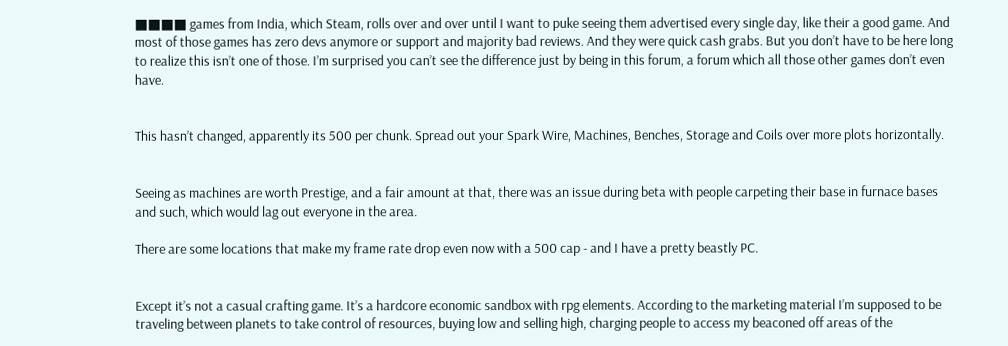■■■■ games from India, which Steam, rolls over and over until I want to puke seeing them advertised every single day, like their a good game. And most of those games has zero devs anymore or support and majority bad reviews. And they were quick cash grabs. But you don’t have to be here long to realize this isn’t one of those. I’m surprised you can’t see the difference just by being in this forum, a forum which all those other games don’t even have.


This hasn’t changed, apparently its 500 per chunk. Spread out your Spark Wire, Machines, Benches, Storage and Coils over more plots horizontally.


Seeing as machines are worth Prestige, and a fair amount at that, there was an issue during beta with people carpeting their base in furnace bases and such, which would lag out everyone in the area.

There are some locations that make my frame rate drop even now with a 500 cap - and I have a pretty beastly PC.


Except it’s not a casual crafting game. It’s a hardcore economic sandbox with rpg elements. According to the marketing material I’m supposed to be traveling between planets to take control of resources, buying low and selling high, charging people to access my beaconed off areas of the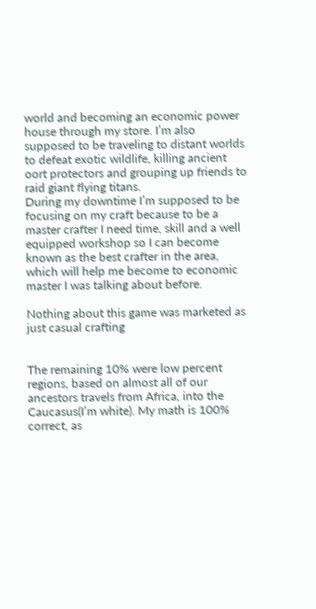world and becoming an economic power house through my store. I’m also supposed to be traveling to distant worlds to defeat exotic wildlife, killing ancient oort protectors and grouping up friends to raid giant flying titans.
During my downtime I’m supposed to be focusing on my craft because to be a master crafter I need time, skill and a well equipped workshop so I can become known as the best crafter in the area, which will help me become to economic master I was talking about before.

Nothing about this game was marketed as just casual crafting


The remaining 10% were low percent regions, based on almost all of our ancestors travels from Africa, into the Caucasus(I’m white). My math is 100% correct, as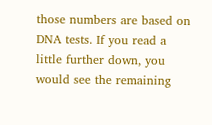those numbers are based on DNA tests. If you read a little further down, you would see the remaining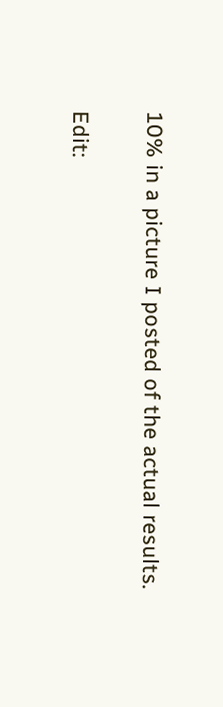10% in a picture I posted of the actual results.

Edit: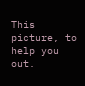This picture, to help you out.